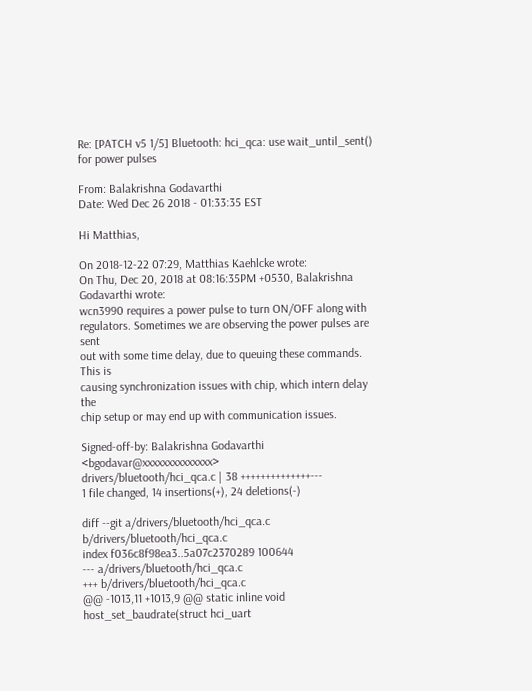Re: [PATCH v5 1/5] Bluetooth: hci_qca: use wait_until_sent() for power pulses

From: Balakrishna Godavarthi
Date: Wed Dec 26 2018 - 01:33:35 EST

Hi Matthias,

On 2018-12-22 07:29, Matthias Kaehlcke wrote:
On Thu, Dec 20, 2018 at 08:16:35PM +0530, Balakrishna Godavarthi wrote:
wcn3990 requires a power pulse to turn ON/OFF along with
regulators. Sometimes we are observing the power pulses are sent
out with some time delay, due to queuing these commands. This is
causing synchronization issues with chip, which intern delay the
chip setup or may end up with communication issues.

Signed-off-by: Balakrishna Godavarthi <bgodavar@xxxxxxxxxxxxxx>
drivers/bluetooth/hci_qca.c | 38 ++++++++++++++---
1 file changed, 14 insertions(+), 24 deletions(-)

diff --git a/drivers/bluetooth/hci_qca.c b/drivers/bluetooth/hci_qca.c
index f036c8f98ea3..5a07c2370289 100644
--- a/drivers/bluetooth/hci_qca.c
+++ b/drivers/bluetooth/hci_qca.c
@@ -1013,11 +1013,9 @@ static inline void host_set_baudrate(struct hci_uart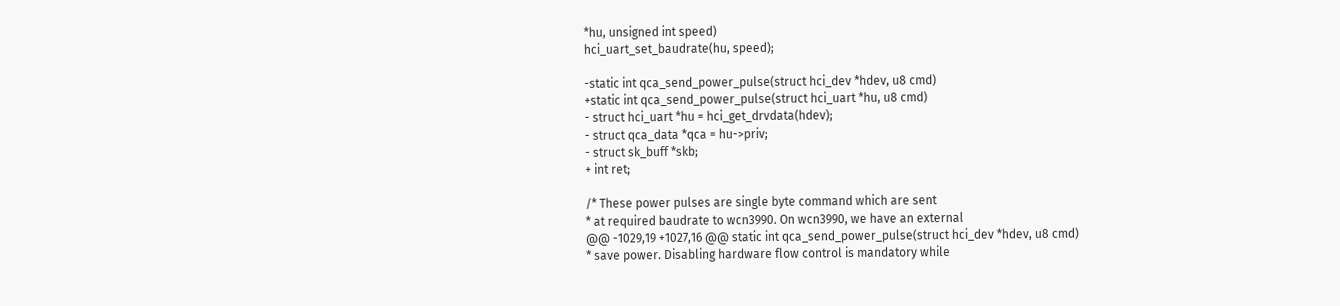*hu, unsigned int speed)
hci_uart_set_baudrate(hu, speed);

-static int qca_send_power_pulse(struct hci_dev *hdev, u8 cmd)
+static int qca_send_power_pulse(struct hci_uart *hu, u8 cmd)
- struct hci_uart *hu = hci_get_drvdata(hdev);
- struct qca_data *qca = hu->priv;
- struct sk_buff *skb;
+ int ret;

/* These power pulses are single byte command which are sent
* at required baudrate to wcn3990. On wcn3990, we have an external
@@ -1029,19 +1027,16 @@ static int qca_send_power_pulse(struct hci_dev *hdev, u8 cmd)
* save power. Disabling hardware flow control is mandatory while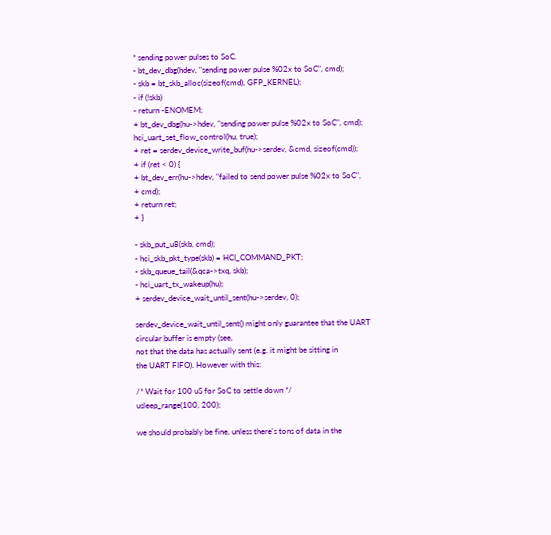* sending power pulses to SoC.
- bt_dev_dbg(hdev, "sending power pulse %02x to SoC", cmd);
- skb = bt_skb_alloc(sizeof(cmd), GFP_KERNEL);
- if (!skb)
- return -ENOMEM;
+ bt_dev_dbg(hu->hdev, "sending power pulse %02x to SoC", cmd);
hci_uart_set_flow_control(hu, true);
+ ret = serdev_device_write_buf(hu->serdev, &cmd, sizeof(cmd));
+ if (ret < 0) {
+ bt_dev_err(hu->hdev, "failed to send power pulse %02x to SoC",
+ cmd);
+ return ret;
+ }

- skb_put_u8(skb, cmd);
- hci_skb_pkt_type(skb) = HCI_COMMAND_PKT;
- skb_queue_tail(&qca->txq, skb);
- hci_uart_tx_wakeup(hu);
+ serdev_device_wait_until_sent(hu->serdev, 0);

serdev_device_wait_until_sent() might only guarantee that the UART
circular buffer is empty (see,
not that the data has actually sent (e.g. it might be sitting in
the UART FIFO). However with this:

/* Wait for 100 uS for SoC to settle down */
usleep_range(100, 200);

we should probably be fine, unless there's tons of data in the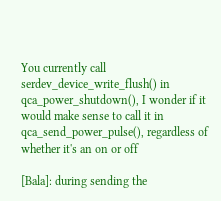You currently call serdev_device_write_flush() in
qca_power_shutdown(), I wonder if it would make sense to call it in
qca_send_power_pulse(), regardless of whether it's an on or off

[Bala]: during sending the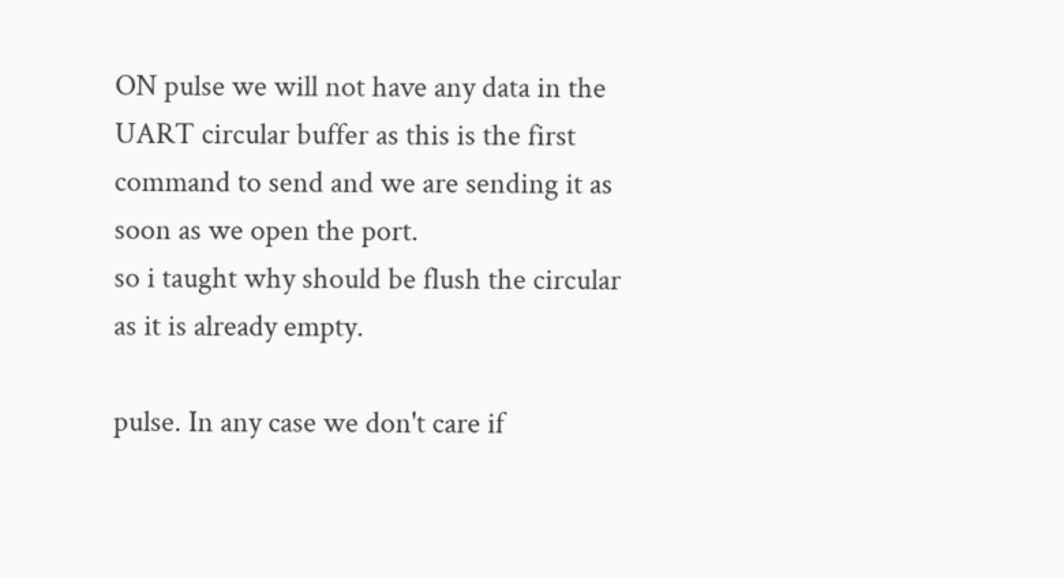ON pulse we will not have any data in the
UART circular buffer as this is the first command to send and we are sending it as soon as we open the port.
so i taught why should be flush the circular as it is already empty.

pulse. In any case we don't care if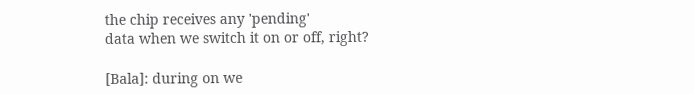the chip receives any 'pending'
data when we switch it on or off, right?

[Bala]: during on we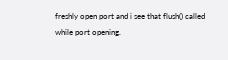freshly open port and i see that flush() called while port opening.